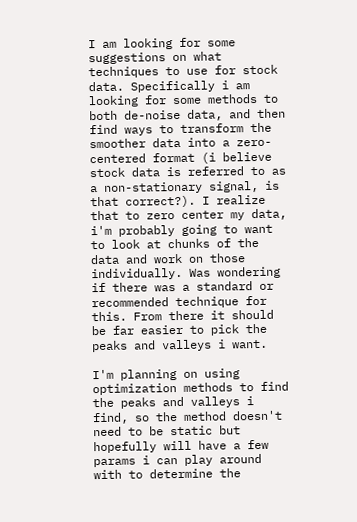I am looking for some suggestions on what techniques to use for stock data. Specifically i am looking for some methods to both de-noise data, and then find ways to transform the smoother data into a zero-centered format (i believe stock data is referred to as a non-stationary signal, is that correct?). I realize that to zero center my data, i'm probably going to want to look at chunks of the data and work on those individually. Was wondering if there was a standard or recommended technique for this. From there it should be far easier to pick the peaks and valleys i want.

I'm planning on using optimization methods to find the peaks and valleys i find, so the method doesn't need to be static but hopefully will have a few params i can play around with to determine the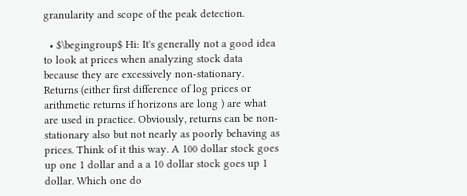granularity and scope of the peak detection.

  • $\begingroup$ Hi: It's generally not a good idea to look at prices when analyzing stock data because they are excessively non-stationary. Returns (either first difference of log prices or arithmetic returns if horizons are long ) are what are used in practice. Obviously, returns can be non-stationary also but not nearly as poorly behaving as prices. Think of it this way. A 100 dollar stock goes up one 1 dollar and a a 10 dollar stock goes up 1 dollar. Which one do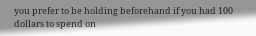you prefer to be holding beforehand if you had 100 dollars to spend on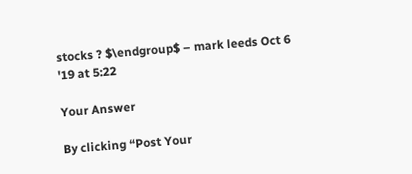stocks ? $\endgroup$ – mark leeds Oct 6 '19 at 5:22

Your Answer

By clicking “Post Your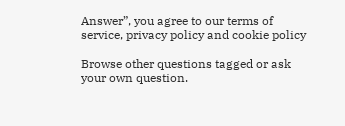Answer”, you agree to our terms of service, privacy policy and cookie policy

Browse other questions tagged or ask your own question.